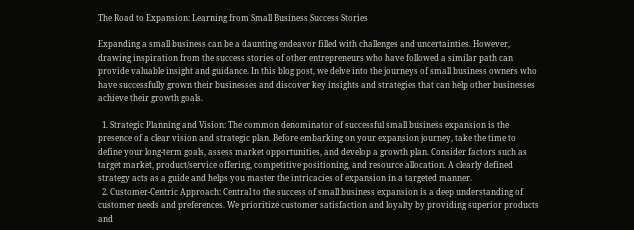The Road to Expansion: Learning from Small Business Success Stories

Expanding a small business can be a daunting endeavor filled with challenges and uncertainties. However, drawing inspiration from the success stories of other entrepreneurs who have followed a similar path can provide valuable insight and guidance. In this blog post, we delve into the journeys of small business owners who have successfully grown their businesses and discover key insights and strategies that can help other businesses achieve their growth goals.

  1. Strategic Planning and Vision: The common denominator of successful small business expansion is the presence of a clear vision and strategic plan. Before embarking on your expansion journey, take the time to define your long-term goals, assess market opportunities, and develop a growth plan. Consider factors such as target market, product/service offering, competitive positioning, and resource allocation. A clearly defined strategy acts as a guide and helps you master the intricacies of expansion in a targeted manner.
  2. Customer-Centric Approach: Central to the success of small business expansion is a deep understanding of customer needs and preferences. We prioritize customer satisfaction and loyalty by providing superior products and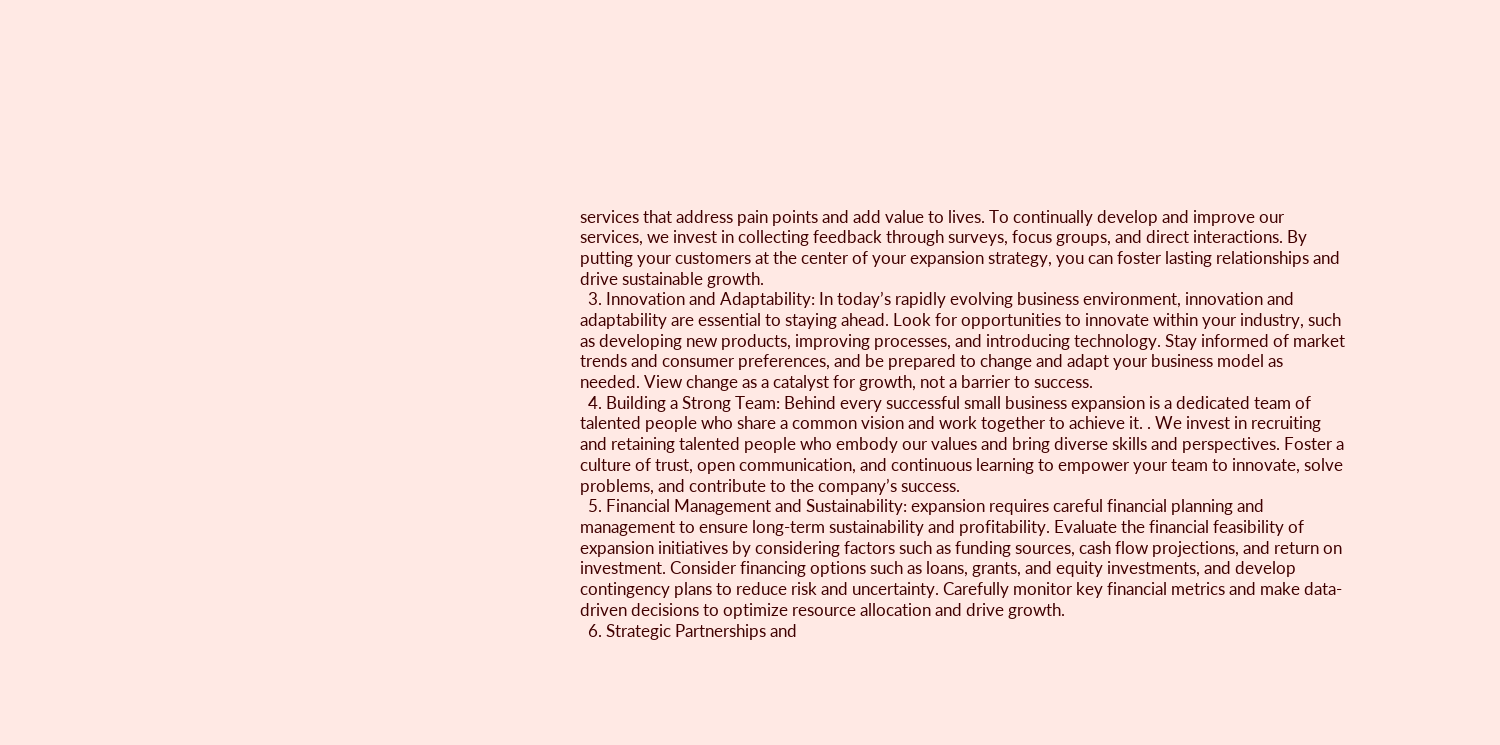services that address pain points and add value to lives. To continually develop and improve our services, we invest in collecting feedback through surveys, focus groups, and direct interactions. By putting your customers at the center of your expansion strategy, you can foster lasting relationships and drive sustainable growth.
  3. Innovation and Adaptability: In today’s rapidly evolving business environment, innovation and adaptability are essential to staying ahead. Look for opportunities to innovate within your industry, such as developing new products, improving processes, and introducing technology. Stay informed of market trends and consumer preferences, and be prepared to change and adapt your business model as needed. View change as a catalyst for growth, not a barrier to success.
  4. Building a Strong Team: Behind every successful small business expansion is a dedicated team of talented people who share a common vision and work together to achieve it. . We invest in recruiting and retaining talented people who embody our values and bring diverse skills and perspectives. Foster a culture of trust, open communication, and continuous learning to empower your team to innovate, solve problems, and contribute to the company’s success.
  5. Financial Management and Sustainability: expansion requires careful financial planning and management to ensure long-term sustainability and profitability. Evaluate the financial feasibility of expansion initiatives by considering factors such as funding sources, cash flow projections, and return on investment. Consider financing options such as loans, grants, and equity investments, and develop contingency plans to reduce risk and uncertainty. Carefully monitor key financial metrics and make data-driven decisions to optimize resource allocation and drive growth.
  6. Strategic Partnerships and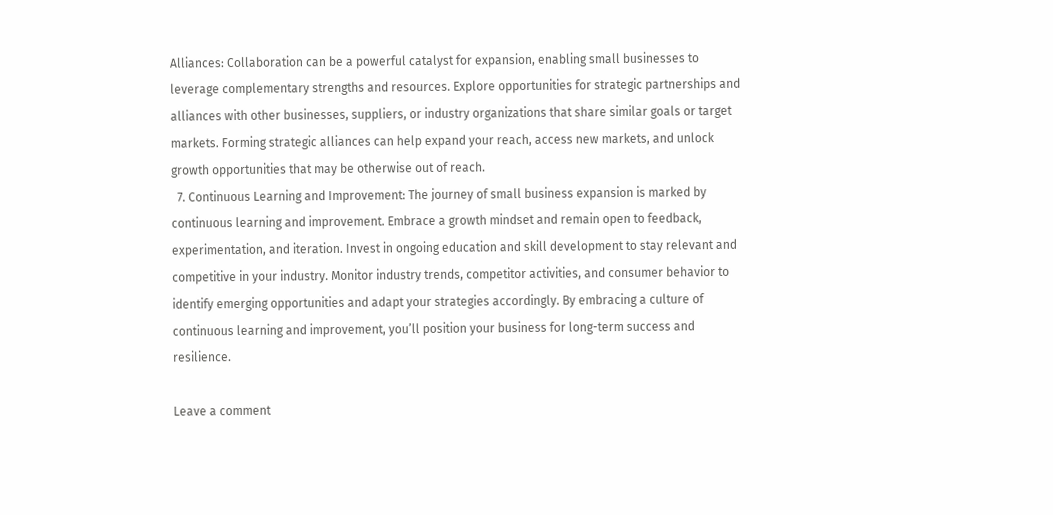Alliances: Collaboration can be a powerful catalyst for expansion, enabling small businesses to leverage complementary strengths and resources. Explore opportunities for strategic partnerships and alliances with other businesses, suppliers, or industry organizations that share similar goals or target markets. Forming strategic alliances can help expand your reach, access new markets, and unlock growth opportunities that may be otherwise out of reach.
  7. Continuous Learning and Improvement: The journey of small business expansion is marked by continuous learning and improvement. Embrace a growth mindset and remain open to feedback, experimentation, and iteration. Invest in ongoing education and skill development to stay relevant and competitive in your industry. Monitor industry trends, competitor activities, and consumer behavior to identify emerging opportunities and adapt your strategies accordingly. By embracing a culture of continuous learning and improvement, you’ll position your business for long-term success and resilience.

Leave a comment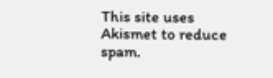This site uses Akismet to reduce spam.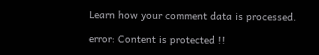Learn how your comment data is processed.

error: Content is protected !!